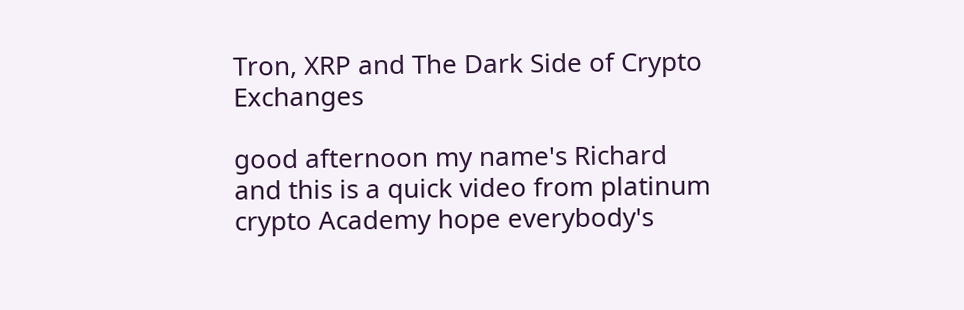Tron, XRP and The Dark Side of Crypto Exchanges

good afternoon my name's Richard and this is a quick video from platinum crypto Academy hope everybody's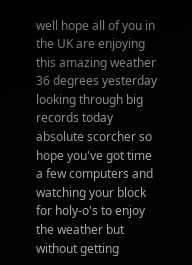well hope all of you in the UK are enjoying this amazing weather 36 degrees yesterday looking through big records today absolute scorcher so hope you've got time a few computers and watching your block for holy-o's to enjoy the weather but without getting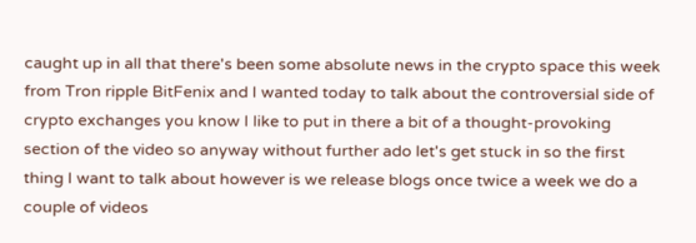caught up in all that there's been some absolute news in the crypto space this week from Tron ripple BitFenix and I wanted today to talk about the controversial side of crypto exchanges you know I like to put in there a bit of a thought-provoking section of the video so anyway without further ado let's get stuck in so the first thing I want to talk about however is we release blogs once twice a week we do a couple of videos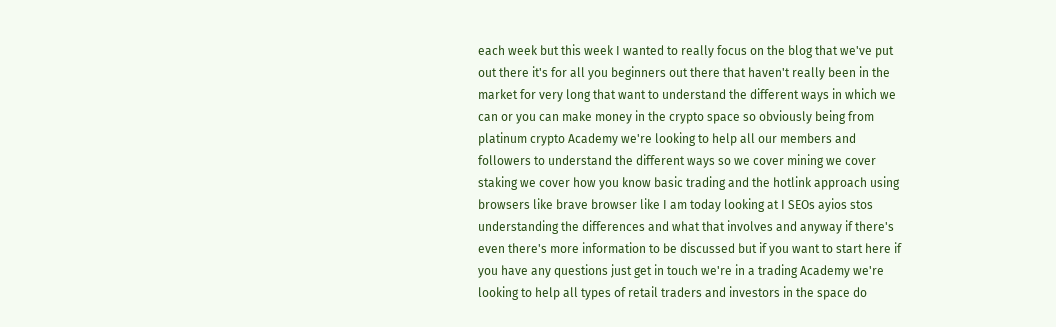each week but this week I wanted to really focus on the blog that we've put out there it's for all you beginners out there that haven't really been in the market for very long that want to understand the different ways in which we can or you can make money in the crypto space so obviously being from platinum crypto Academy we're looking to help all our members and followers to understand the different ways so we cover mining we cover staking we cover how you know basic trading and the hotlink approach using browsers like brave browser like I am today looking at I SEOs ayios stos understanding the differences and what that involves and anyway if there's even there's more information to be discussed but if you want to start here if you have any questions just get in touch we're in a trading Academy we're looking to help all types of retail traders and investors in the space do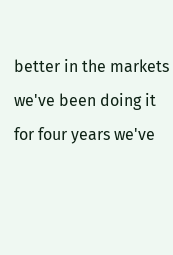better in the markets we've been doing it for four years we've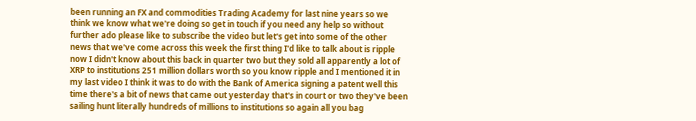been running an FX and commodities Trading Academy for last nine years so we think we know what we're doing so get in touch if you need any help so without further ado please like to subscribe the video but let's get into some of the other news that we've come across this week the first thing I'd like to talk about is ripple now I didn't know about this back in quarter two but they sold all apparently a lot of XRP to institutions 251 million dollars worth so you know ripple and I mentioned it in my last video I think it was to do with the Bank of America signing a patent well this time there's a bit of news that came out yesterday that's in court or two they've been sailing hunt literally hundreds of millions to institutions so again all you bag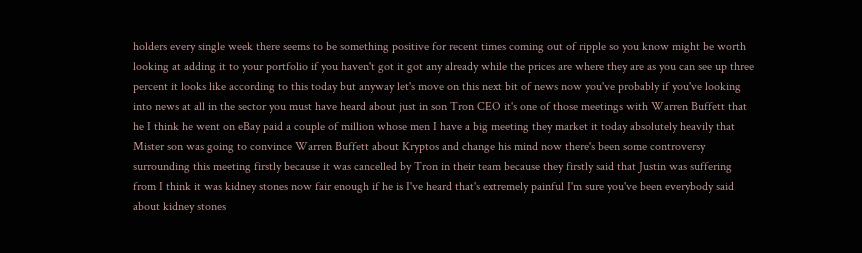holders every single week there seems to be something positive for recent times coming out of ripple so you know might be worth looking at adding it to your portfolio if you haven't got it got any already while the prices are where they are as you can see up three percent it looks like according to this today but anyway let's move on this next bit of news now you've probably if you've looking into news at all in the sector you must have heard about just in son Tron CEO it's one of those meetings with Warren Buffett that he I think he went on eBay paid a couple of million whose men I have a big meeting they market it today absolutely heavily that Mister son was going to convince Warren Buffett about Kryptos and change his mind now there's been some controversy surrounding this meeting firstly because it was cancelled by Tron in their team because they firstly said that Justin was suffering from I think it was kidney stones now fair enough if he is I've heard that's extremely painful I'm sure you've been everybody said about kidney stones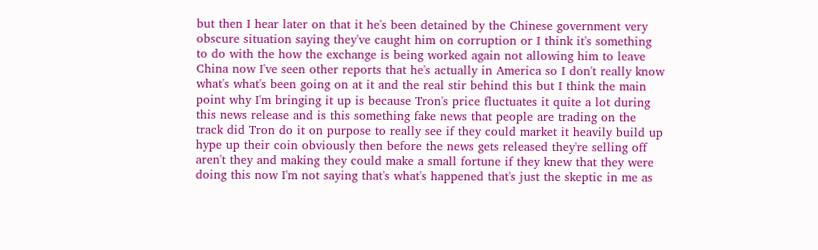but then I hear later on that it he's been detained by the Chinese government very obscure situation saying they've caught him on corruption or I think it's something to do with the how the exchange is being worked again not allowing him to leave China now I've seen other reports that he's actually in America so I don't really know what's what's been going on at it and the real stir behind this but I think the main point why I'm bringing it up is because Tron's price fluctuates it quite a lot during this news release and is this something fake news that people are trading on the track did Tron do it on purpose to really see if they could market it heavily build up hype up their coin obviously then before the news gets released they're selling off aren't they and making they could make a small fortune if they knew that they were doing this now I'm not saying that's what's happened that's just the skeptic in me as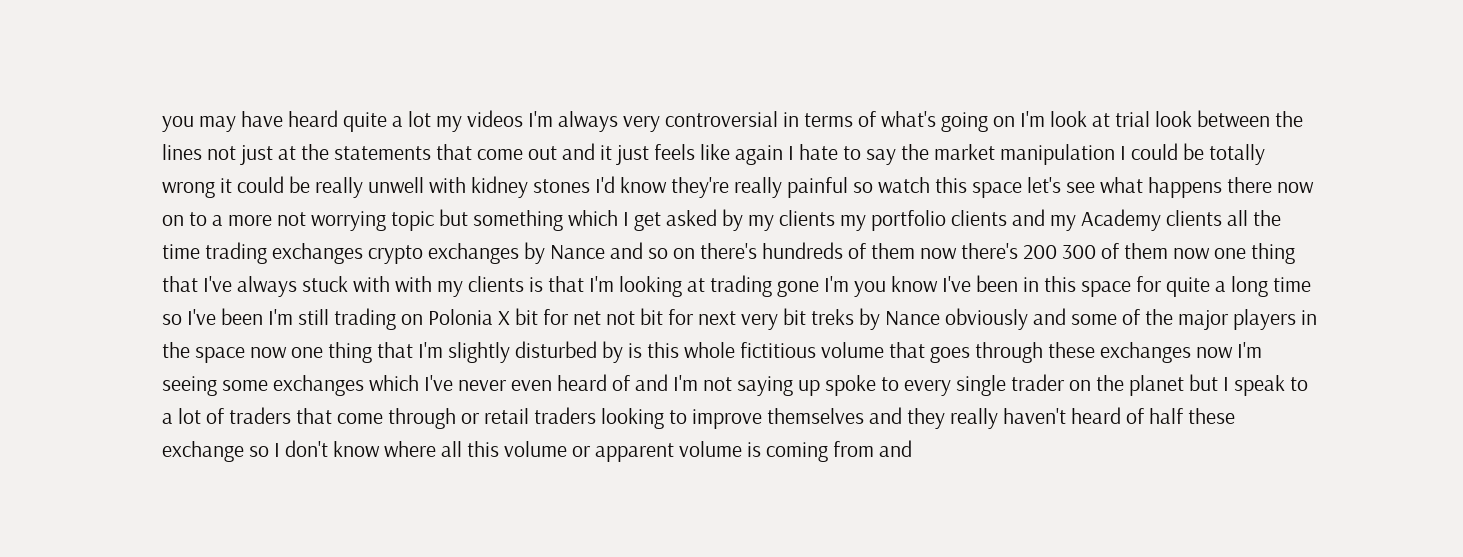you may have heard quite a lot my videos I'm always very controversial in terms of what's going on I'm look at trial look between the lines not just at the statements that come out and it just feels like again I hate to say the market manipulation I could be totally wrong it could be really unwell with kidney stones I'd know they're really painful so watch this space let's see what happens there now on to a more not worrying topic but something which I get asked by my clients my portfolio clients and my Academy clients all the time trading exchanges crypto exchanges by Nance and so on there's hundreds of them now there's 200 300 of them now one thing that I've always stuck with with my clients is that I'm looking at trading gone I'm you know I've been in this space for quite a long time so I've been I'm still trading on Polonia X bit for net not bit for next very bit treks by Nance obviously and some of the major players in the space now one thing that I'm slightly disturbed by is this whole fictitious volume that goes through these exchanges now I'm seeing some exchanges which I've never even heard of and I'm not saying up spoke to every single trader on the planet but I speak to a lot of traders that come through or retail traders looking to improve themselves and they really haven't heard of half these exchange so I don't know where all this volume or apparent volume is coming from and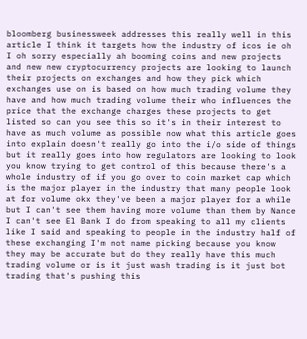bloomberg businessweek addresses this really well in this article I think it targets how the industry of icos ie oh I oh sorry especially ah booming coins and new projects and new new cryptocurrency projects are looking to launch their projects on exchanges and how they pick which exchanges use on is based on how much trading volume they have and how much trading volume their who influences the price that the exchange charges these projects to get listed so can you see this so it's in their interest to have as much volume as possible now what this article goes into explain doesn't really go into the i/o side of things but it really goes into how regulators are looking to look you know trying to get control of this because there's a whole industry of if you go over to coin market cap which is the major player in the industry that many people look at for volume okx they've been a major player for a while but I can't see them having more volume than them by Nance I can't see El Bank I do from speaking to all my clients like I said and speaking to people in the industry half of these exchanging I'm not name picking because you know they may be accurate but do they really have this much trading volume or is it just wash trading is it just bot trading that's pushing this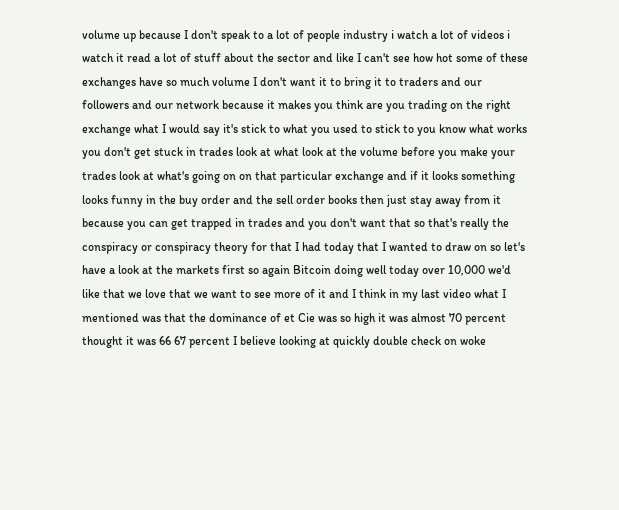volume up because I don't speak to a lot of people industry i watch a lot of videos i watch it read a lot of stuff about the sector and like I can't see how hot some of these exchanges have so much volume I don't want it to bring it to traders and our followers and our network because it makes you think are you trading on the right exchange what I would say it's stick to what you used to stick to you know what works you don't get stuck in trades look at what look at the volume before you make your trades look at what's going on on that particular exchange and if it looks something looks funny in the buy order and the sell order books then just stay away from it because you can get trapped in trades and you don't want that so that's really the conspiracy or conspiracy theory for that I had today that I wanted to draw on so let's have a look at the markets first so again Bitcoin doing well today over 10,000 we'd like that we love that we want to see more of it and I think in my last video what I mentioned was that the dominance of et Cie was so high it was almost 70 percent thought it was 66 67 percent I believe looking at quickly double check on woke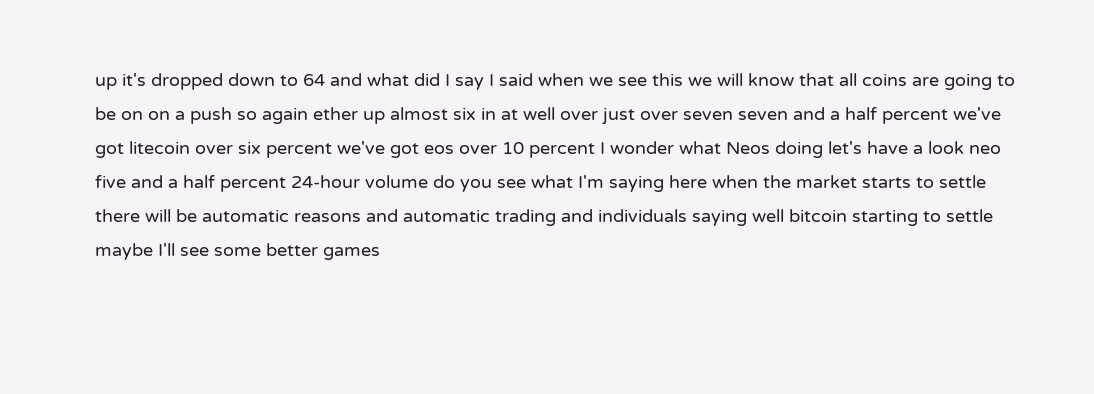up it's dropped down to 64 and what did I say I said when we see this we will know that all coins are going to be on on a push so again ether up almost six in at well over just over seven seven and a half percent we've got litecoin over six percent we've got eos over 10 percent I wonder what Neos doing let's have a look neo five and a half percent 24-hour volume do you see what I'm saying here when the market starts to settle there will be automatic reasons and automatic trading and individuals saying well bitcoin starting to settle maybe I'll see some better games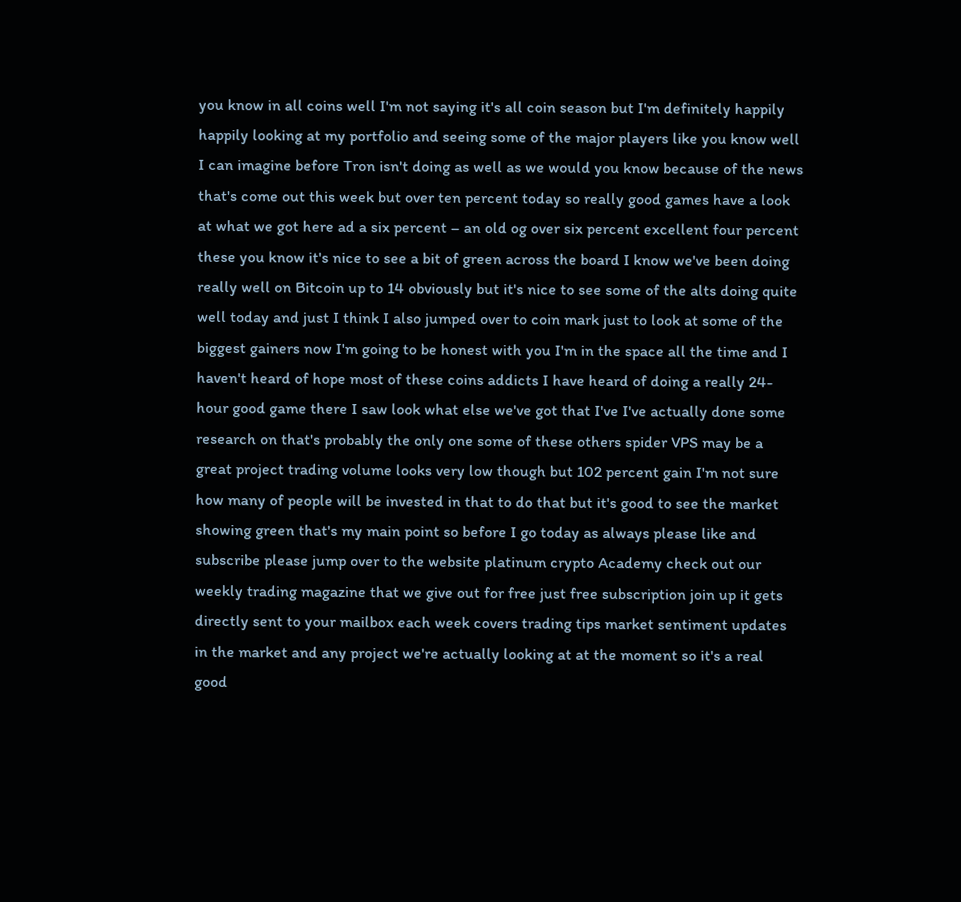you know in all coins well I'm not saying it's all coin season but I'm definitely happily happily looking at my portfolio and seeing some of the major players like you know well I can imagine before Tron isn't doing as well as we would you know because of the news that's come out this week but over ten percent today so really good games have a look at what we got here ad a six percent – an old og over six percent excellent four percent these you know it's nice to see a bit of green across the board I know we've been doing really well on Bitcoin up to 14 obviously but it's nice to see some of the alts doing quite well today and just I think I also jumped over to coin mark just to look at some of the biggest gainers now I'm going to be honest with you I'm in the space all the time and I haven't heard of hope most of these coins addicts I have heard of doing a really 24-hour good game there I saw look what else we've got that I've I've actually done some research on that's probably the only one some of these others spider VPS may be a great project trading volume looks very low though but 102 percent gain I'm not sure how many of people will be invested in that to do that but it's good to see the market showing green that's my main point so before I go today as always please like and subscribe please jump over to the website platinum crypto Academy check out our weekly trading magazine that we give out for free just free subscription join up it gets directly sent to your mailbox each week covers trading tips market sentiment updates in the market and any project we're actually looking at at the moment so it's a real good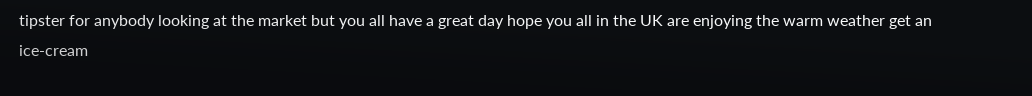tipster for anybody looking at the market but you all have a great day hope you all in the UK are enjoying the warm weather get an ice-cream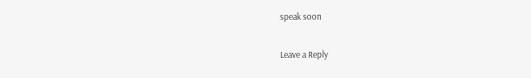speak soon

Leave a Reply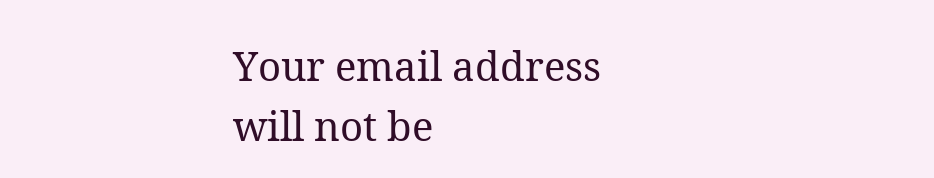Your email address will not be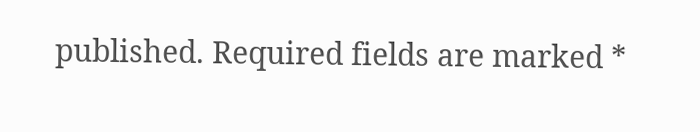published. Required fields are marked *